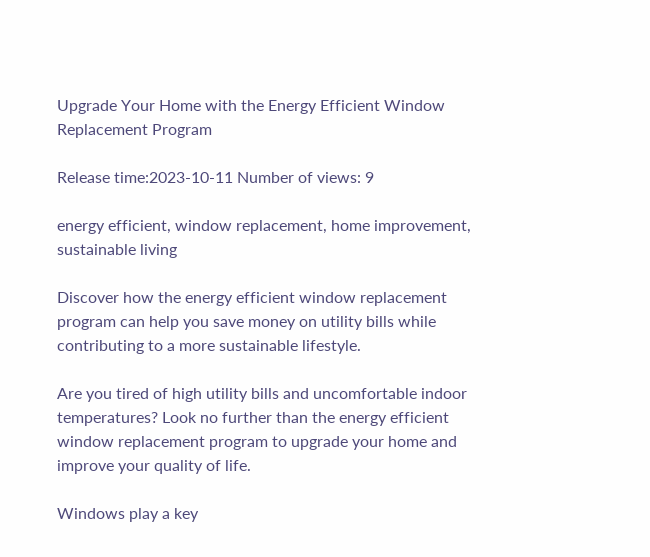Upgrade Your Home with the Energy Efficient Window Replacement Program

Release time:2023-10-11 Number of views: 9

energy efficient, window replacement, home improvement, sustainable living

Discover how the energy efficient window replacement program can help you save money on utility bills while contributing to a more sustainable lifestyle.

Are you tired of high utility bills and uncomfortable indoor temperatures? Look no further than the energy efficient window replacement program to upgrade your home and improve your quality of life.

Windows play a key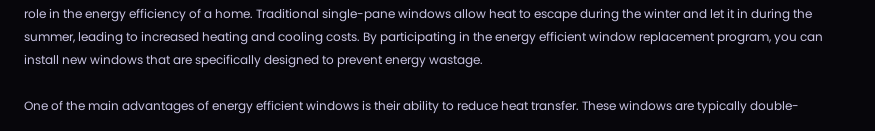role in the energy efficiency of a home. Traditional single-pane windows allow heat to escape during the winter and let it in during the summer, leading to increased heating and cooling costs. By participating in the energy efficient window replacement program, you can install new windows that are specifically designed to prevent energy wastage.

One of the main advantages of energy efficient windows is their ability to reduce heat transfer. These windows are typically double-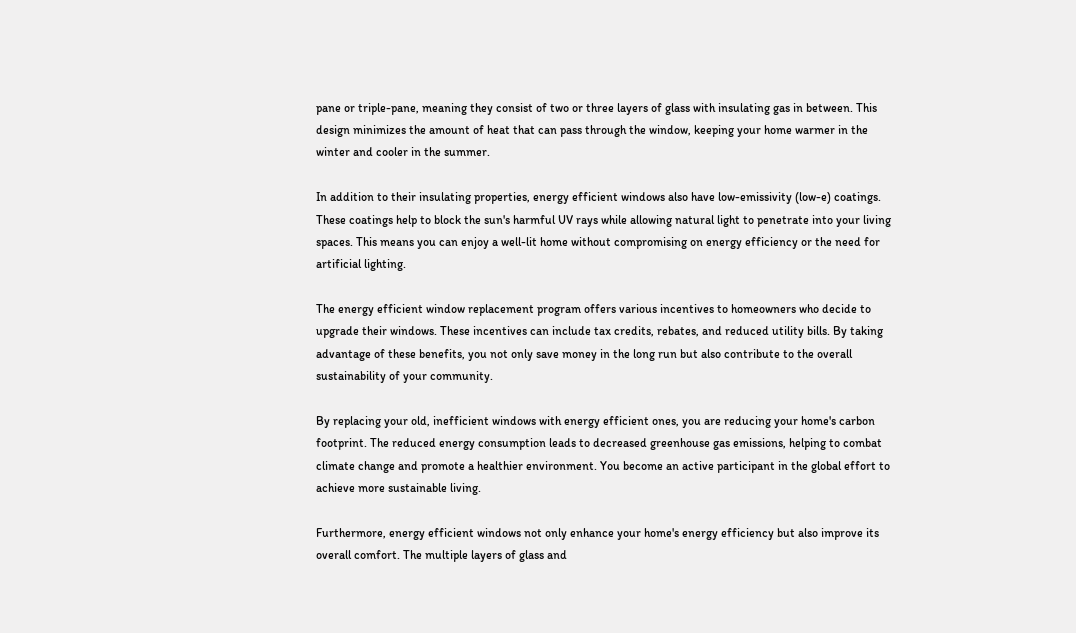pane or triple-pane, meaning they consist of two or three layers of glass with insulating gas in between. This design minimizes the amount of heat that can pass through the window, keeping your home warmer in the winter and cooler in the summer.

In addition to their insulating properties, energy efficient windows also have low-emissivity (low-e) coatings. These coatings help to block the sun's harmful UV rays while allowing natural light to penetrate into your living spaces. This means you can enjoy a well-lit home without compromising on energy efficiency or the need for artificial lighting.

The energy efficient window replacement program offers various incentives to homeowners who decide to upgrade their windows. These incentives can include tax credits, rebates, and reduced utility bills. By taking advantage of these benefits, you not only save money in the long run but also contribute to the overall sustainability of your community.

By replacing your old, inefficient windows with energy efficient ones, you are reducing your home's carbon footprint. The reduced energy consumption leads to decreased greenhouse gas emissions, helping to combat climate change and promote a healthier environment. You become an active participant in the global effort to achieve more sustainable living.

Furthermore, energy efficient windows not only enhance your home's energy efficiency but also improve its overall comfort. The multiple layers of glass and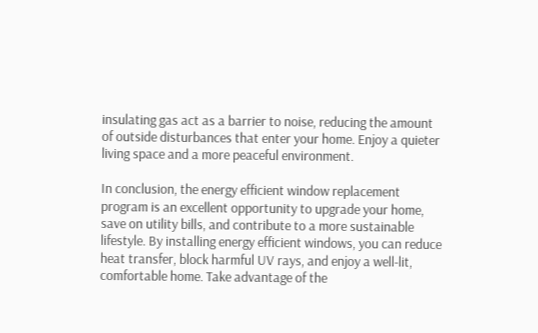insulating gas act as a barrier to noise, reducing the amount of outside disturbances that enter your home. Enjoy a quieter living space and a more peaceful environment.

In conclusion, the energy efficient window replacement program is an excellent opportunity to upgrade your home, save on utility bills, and contribute to a more sustainable lifestyle. By installing energy efficient windows, you can reduce heat transfer, block harmful UV rays, and enjoy a well-lit, comfortable home. Take advantage of the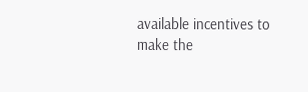available incentives to make the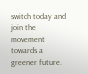switch today and join the movement towards a greener future.